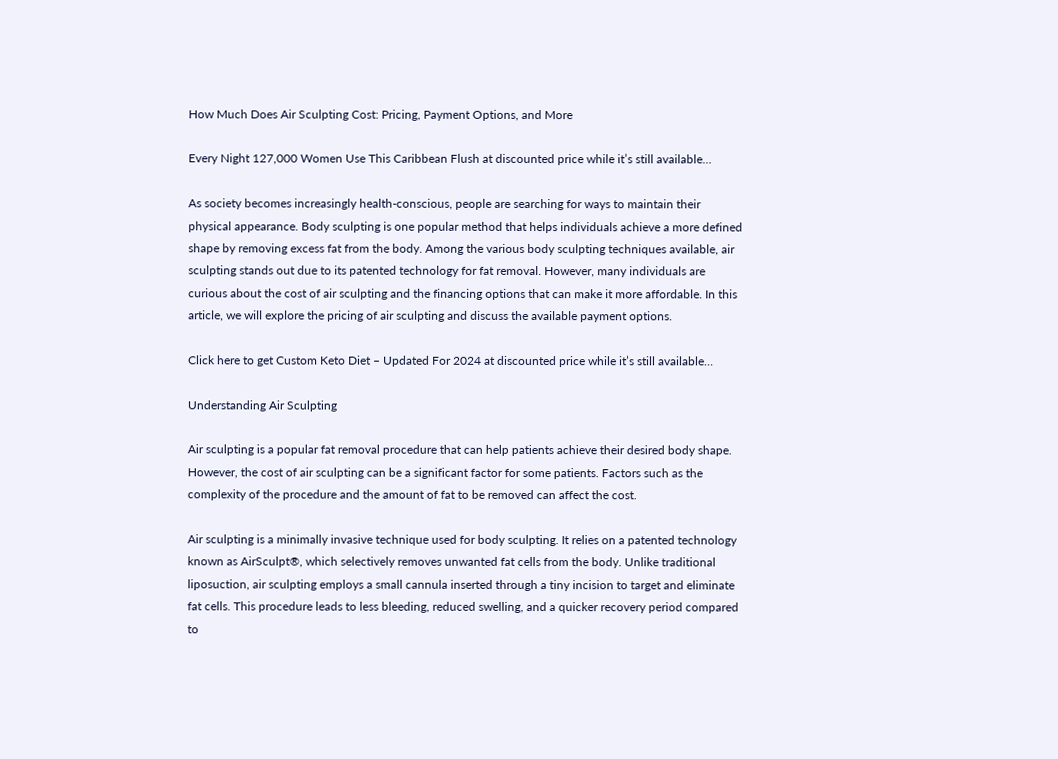How Much Does Air Sculpting Cost: Pricing, Payment Options, and More

Every Night 127,000 Women Use This Caribbean Flush at discounted price while it’s still available…

As society becomes increasingly health-conscious, people are searching for ways to maintain their physical appearance. Body sculpting is one popular method that helps individuals achieve a more defined shape by removing excess fat from the body. Among the various body sculpting techniques available, air sculpting stands out due to its patented technology for fat removal. However, many individuals are curious about the cost of air sculpting and the financing options that can make it more affordable. In this article, we will explore the pricing of air sculpting and discuss the available payment options.

Click here to get Custom Keto Diet – Updated For 2024 at discounted price while it’s still available…

Understanding Air Sculpting

Air sculpting is a popular fat removal procedure that can help patients achieve their desired body shape. However, the cost of air sculpting can be a significant factor for some patients. Factors such as the complexity of the procedure and the amount of fat to be removed can affect the cost.

Air sculpting is a minimally invasive technique used for body sculpting. It relies on a patented technology known as AirSculpt®, which selectively removes unwanted fat cells from the body. Unlike traditional liposuction, air sculpting employs a small cannula inserted through a tiny incision to target and eliminate fat cells. This procedure leads to less bleeding, reduced swelling, and a quicker recovery period compared to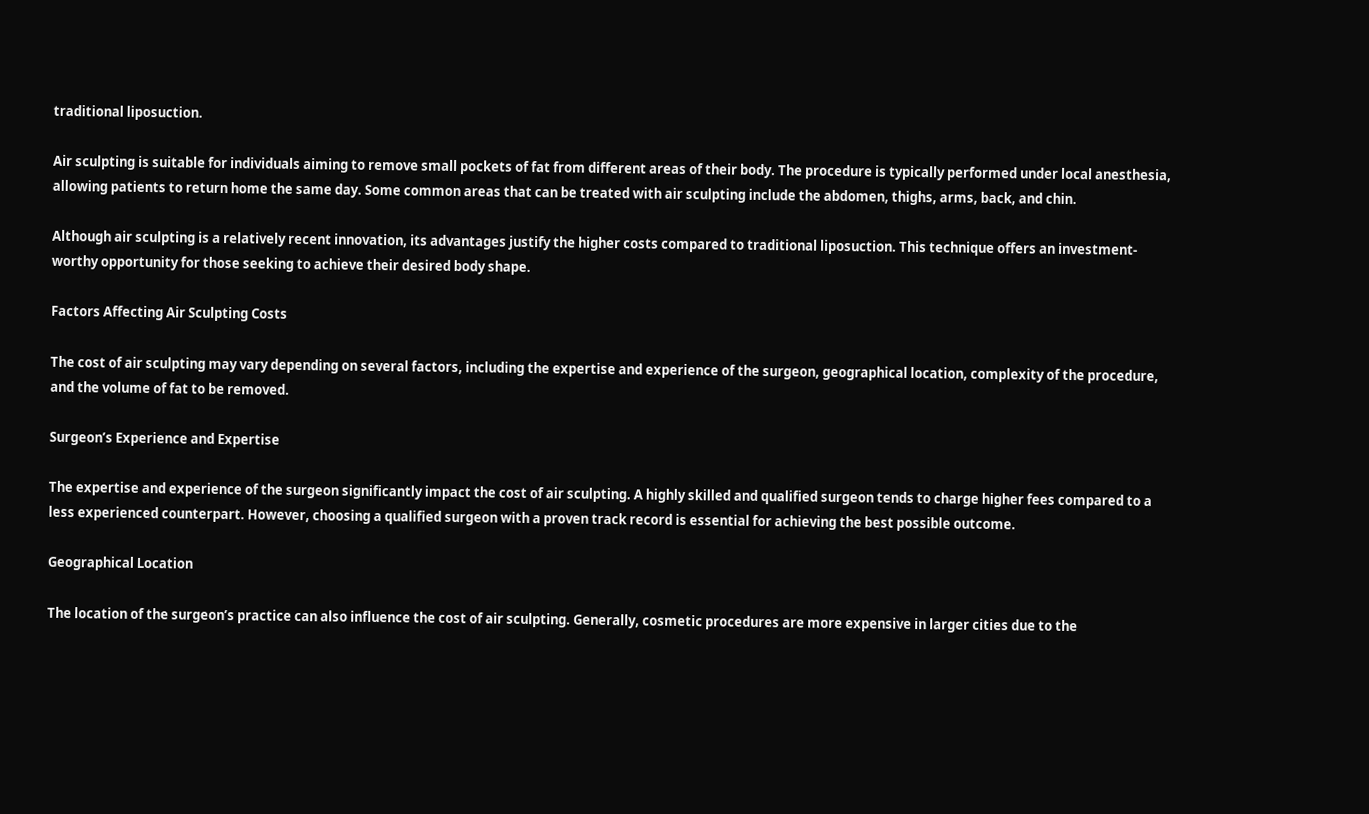traditional liposuction.

Air sculpting is suitable for individuals aiming to remove small pockets of fat from different areas of their body. The procedure is typically performed under local anesthesia, allowing patients to return home the same day. Some common areas that can be treated with air sculpting include the abdomen, thighs, arms, back, and chin.

Although air sculpting is a relatively recent innovation, its advantages justify the higher costs compared to traditional liposuction. This technique offers an investment-worthy opportunity for those seeking to achieve their desired body shape.

Factors Affecting Air Sculpting Costs

The cost of air sculpting may vary depending on several factors, including the expertise and experience of the surgeon, geographical location, complexity of the procedure, and the volume of fat to be removed.

Surgeon’s Experience and Expertise

The expertise and experience of the surgeon significantly impact the cost of air sculpting. A highly skilled and qualified surgeon tends to charge higher fees compared to a less experienced counterpart. However, choosing a qualified surgeon with a proven track record is essential for achieving the best possible outcome.

Geographical Location

The location of the surgeon’s practice can also influence the cost of air sculpting. Generally, cosmetic procedures are more expensive in larger cities due to the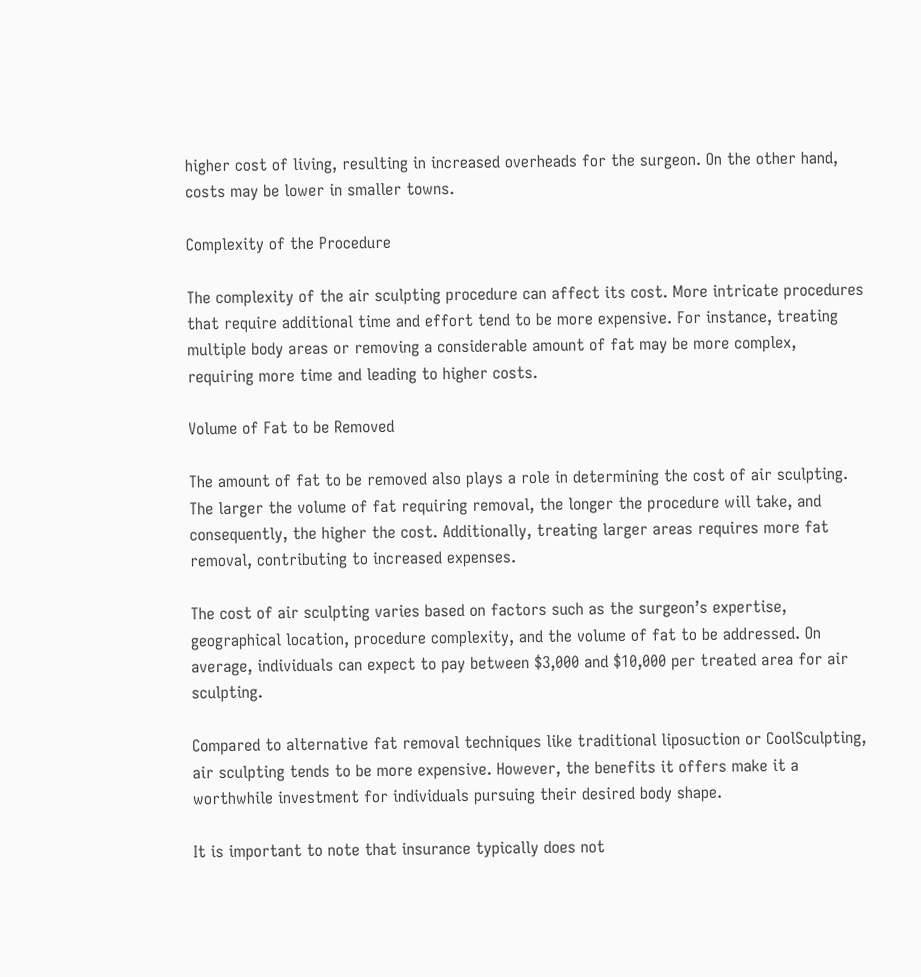higher cost of living, resulting in increased overheads for the surgeon. On the other hand, costs may be lower in smaller towns.

Complexity of the Procedure

The complexity of the air sculpting procedure can affect its cost. More intricate procedures that require additional time and effort tend to be more expensive. For instance, treating multiple body areas or removing a considerable amount of fat may be more complex, requiring more time and leading to higher costs.

Volume of Fat to be Removed

The amount of fat to be removed also plays a role in determining the cost of air sculpting. The larger the volume of fat requiring removal, the longer the procedure will take, and consequently, the higher the cost. Additionally, treating larger areas requires more fat removal, contributing to increased expenses.

The cost of air sculpting varies based on factors such as the surgeon’s expertise, geographical location, procedure complexity, and the volume of fat to be addressed. On average, individuals can expect to pay between $3,000 and $10,000 per treated area for air sculpting.

Compared to alternative fat removal techniques like traditional liposuction or CoolSculpting, air sculpting tends to be more expensive. However, the benefits it offers make it a worthwhile investment for individuals pursuing their desired body shape.

It is important to note that insurance typically does not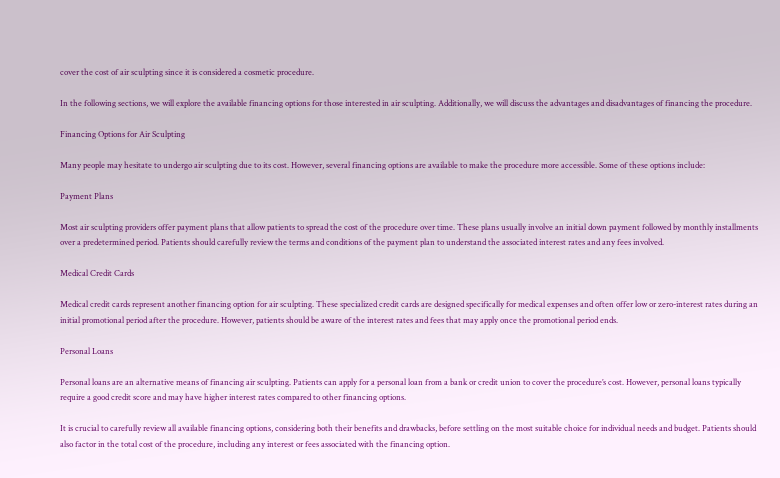cover the cost of air sculpting since it is considered a cosmetic procedure.

In the following sections, we will explore the available financing options for those interested in air sculpting. Additionally, we will discuss the advantages and disadvantages of financing the procedure.

Financing Options for Air Sculpting

Many people may hesitate to undergo air sculpting due to its cost. However, several financing options are available to make the procedure more accessible. Some of these options include:

Payment Plans

Most air sculpting providers offer payment plans that allow patients to spread the cost of the procedure over time. These plans usually involve an initial down payment followed by monthly installments over a predetermined period. Patients should carefully review the terms and conditions of the payment plan to understand the associated interest rates and any fees involved.

Medical Credit Cards

Medical credit cards represent another financing option for air sculpting. These specialized credit cards are designed specifically for medical expenses and often offer low or zero-interest rates during an initial promotional period after the procedure. However, patients should be aware of the interest rates and fees that may apply once the promotional period ends.

Personal Loans

Personal loans are an alternative means of financing air sculpting. Patients can apply for a personal loan from a bank or credit union to cover the procedure’s cost. However, personal loans typically require a good credit score and may have higher interest rates compared to other financing options.

It is crucial to carefully review all available financing options, considering both their benefits and drawbacks, before settling on the most suitable choice for individual needs and budget. Patients should also factor in the total cost of the procedure, including any interest or fees associated with the financing option.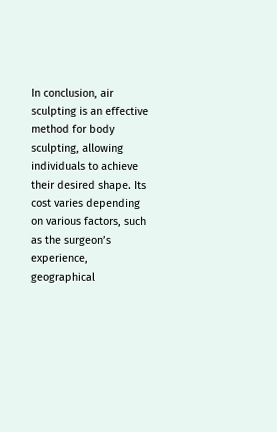In conclusion, air sculpting is an effective method for body sculpting, allowing individuals to achieve their desired shape. Its cost varies depending on various factors, such as the surgeon’s experience, geographical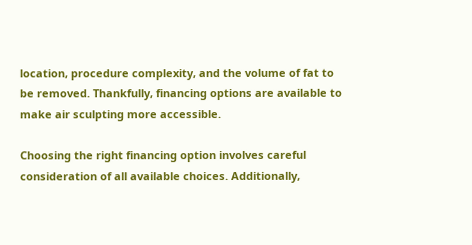location, procedure complexity, and the volume of fat to be removed. Thankfully, financing options are available to make air sculpting more accessible.

Choosing the right financing option involves careful consideration of all available choices. Additionally,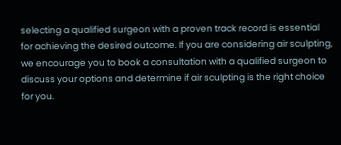selecting a qualified surgeon with a proven track record is essential for achieving the desired outcome. If you are considering air sculpting, we encourage you to book a consultation with a qualified surgeon to discuss your options and determine if air sculpting is the right choice for you.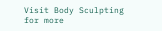Visit Body Sculpting for more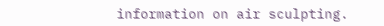information on air sculpting.